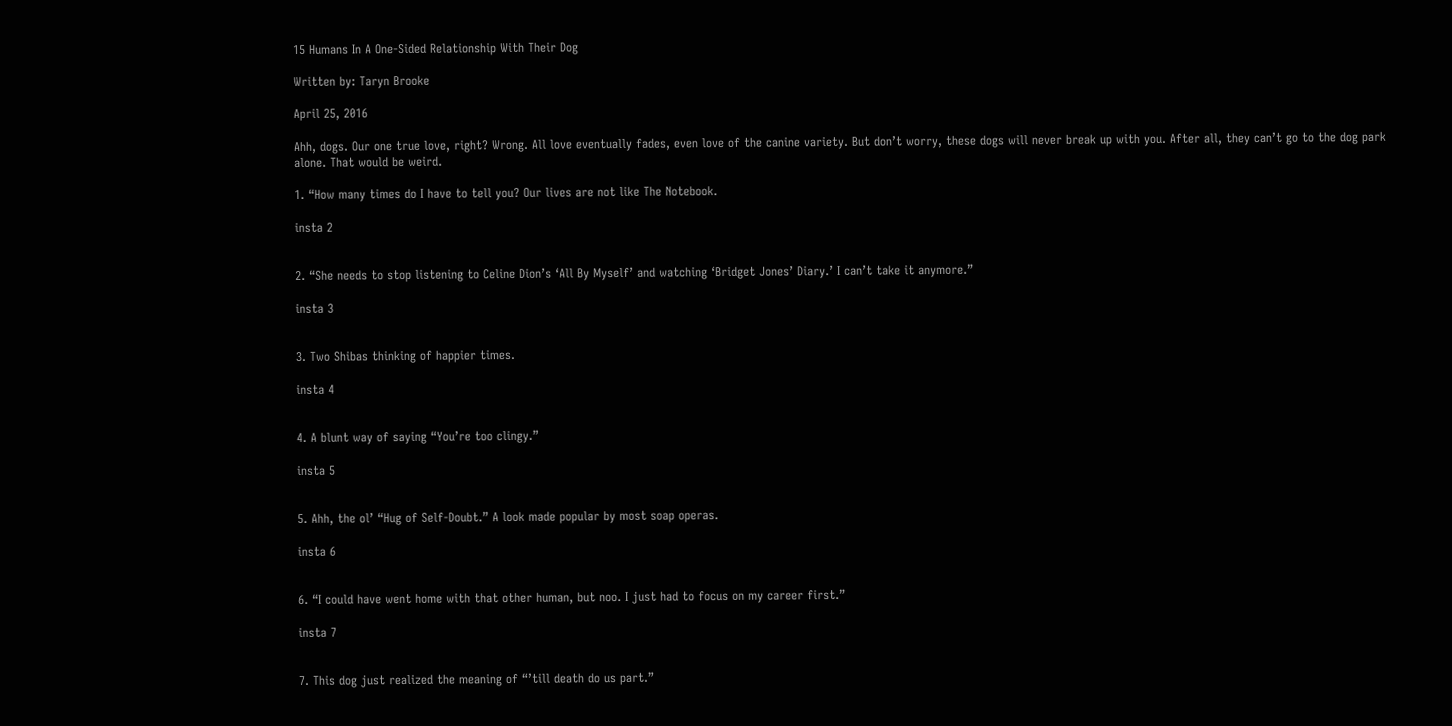15 Humans In A One-Sided Relationship With Their Dog

Written by: Taryn Brooke

April 25, 2016

Ahh, dogs. Our one true love, right? Wrong. All love eventually fades, even love of the canine variety. But don’t worry, these dogs will never break up with you. After all, they can’t go to the dog park alone. That would be weird.

1. “How many times do I have to tell you? Our lives are not like The Notebook.

insta 2


2. “She needs to stop listening to Celine Dion’s ‘All By Myself’ and watching ‘Bridget Jones’ Diary.’ I can’t take it anymore.”

insta 3


3. Two Shibas thinking of happier times.

insta 4


4. A blunt way of saying “You’re too clingy.”

insta 5


5. Ahh, the ol’ “Hug of Self-Doubt.” A look made popular by most soap operas.

insta 6


6. “I could have went home with that other human, but noo. I just had to focus on my career first.”

insta 7


7. This dog just realized the meaning of “’till death do us part.”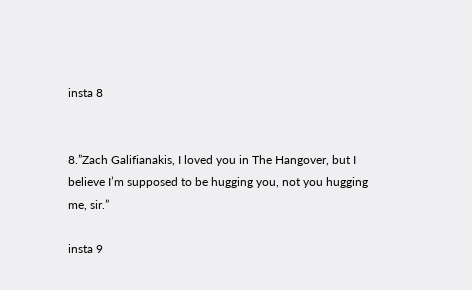insta 8


8.”Zach Galifianakis, I loved you in The Hangover, but I believe I’m supposed to be hugging you, not you hugging me, sir.”

insta 9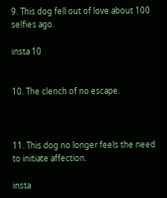9. This dog fell out of love about 100 selfies ago.

insta 10


10. The clench of no escape.



11. This dog no longer feels the need to initiate affection.

insta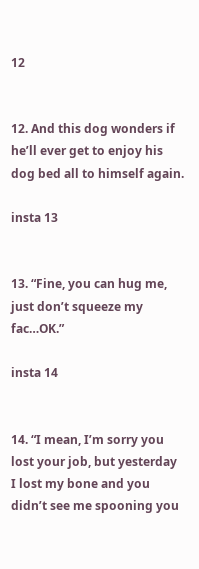12


12. And this dog wonders if he’ll ever get to enjoy his dog bed all to himself again.

insta 13


13. “Fine, you can hug me, just don’t squeeze my fac…OK.”

insta 14


14. “I mean, I’m sorry you lost your job, but yesterday I lost my bone and you didn’t see me spooning you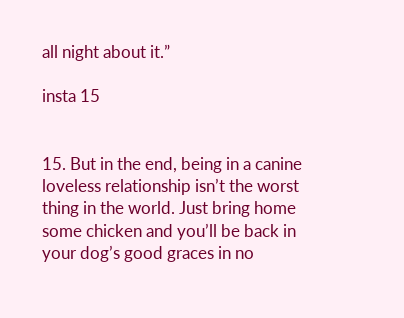all night about it.”

insta 15


15. But in the end, being in a canine loveless relationship isn’t the worst thing in the world. Just bring home some chicken and you’ll be back in your dog’s good graces in no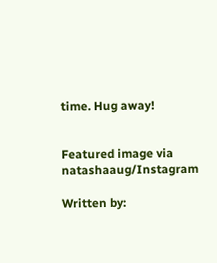time. Hug away!


Featured image via natashaaug/Instagram

Written by: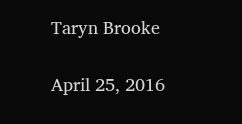Taryn Brooke

April 25, 2016